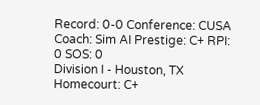Record: 0-0 Conference: CUSA Coach: Sim AI Prestige: C+ RPI: 0 SOS: 0
Division I - Houston, TX
Homecourt: C+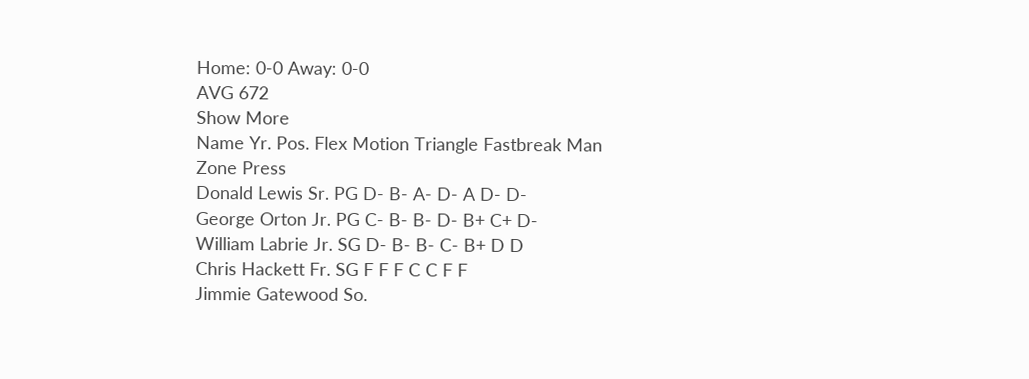Home: 0-0 Away: 0-0
AVG 672
Show More
Name Yr. Pos. Flex Motion Triangle Fastbreak Man Zone Press
Donald Lewis Sr. PG D- B- A- D- A D- D-
George Orton Jr. PG C- B- B- D- B+ C+ D-
William Labrie Jr. SG D- B- B- C- B+ D D
Chris Hackett Fr. SG F F F C C F F
Jimmie Gatewood So.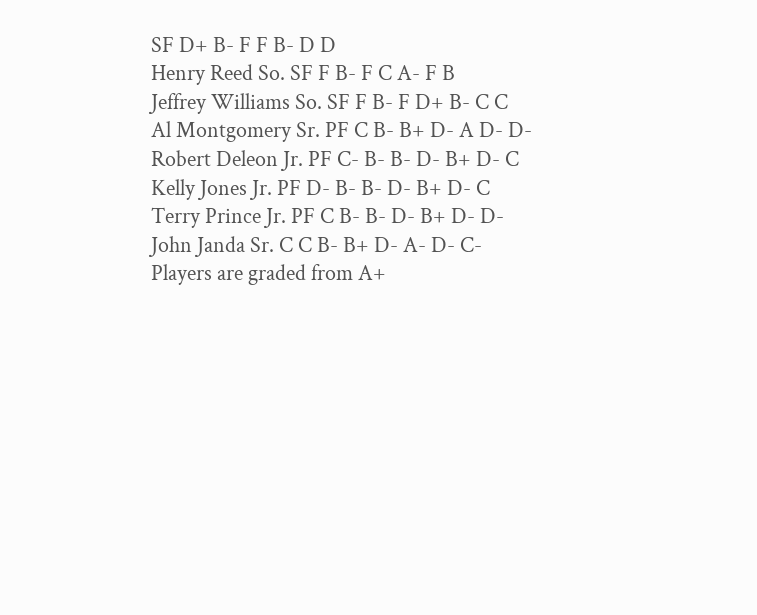SF D+ B- F F B- D D
Henry Reed So. SF F B- F C A- F B
Jeffrey Williams So. SF F B- F D+ B- C C
Al Montgomery Sr. PF C B- B+ D- A D- D-
Robert Deleon Jr. PF C- B- B- D- B+ D- C
Kelly Jones Jr. PF D- B- B- D- B+ D- C
Terry Prince Jr. PF C B- B- D- B+ D- D-
John Janda Sr. C C B- B+ D- A- D- C-
Players are graded from A+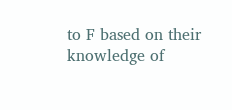to F based on their knowledge of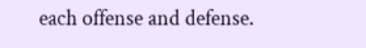each offense and defense.